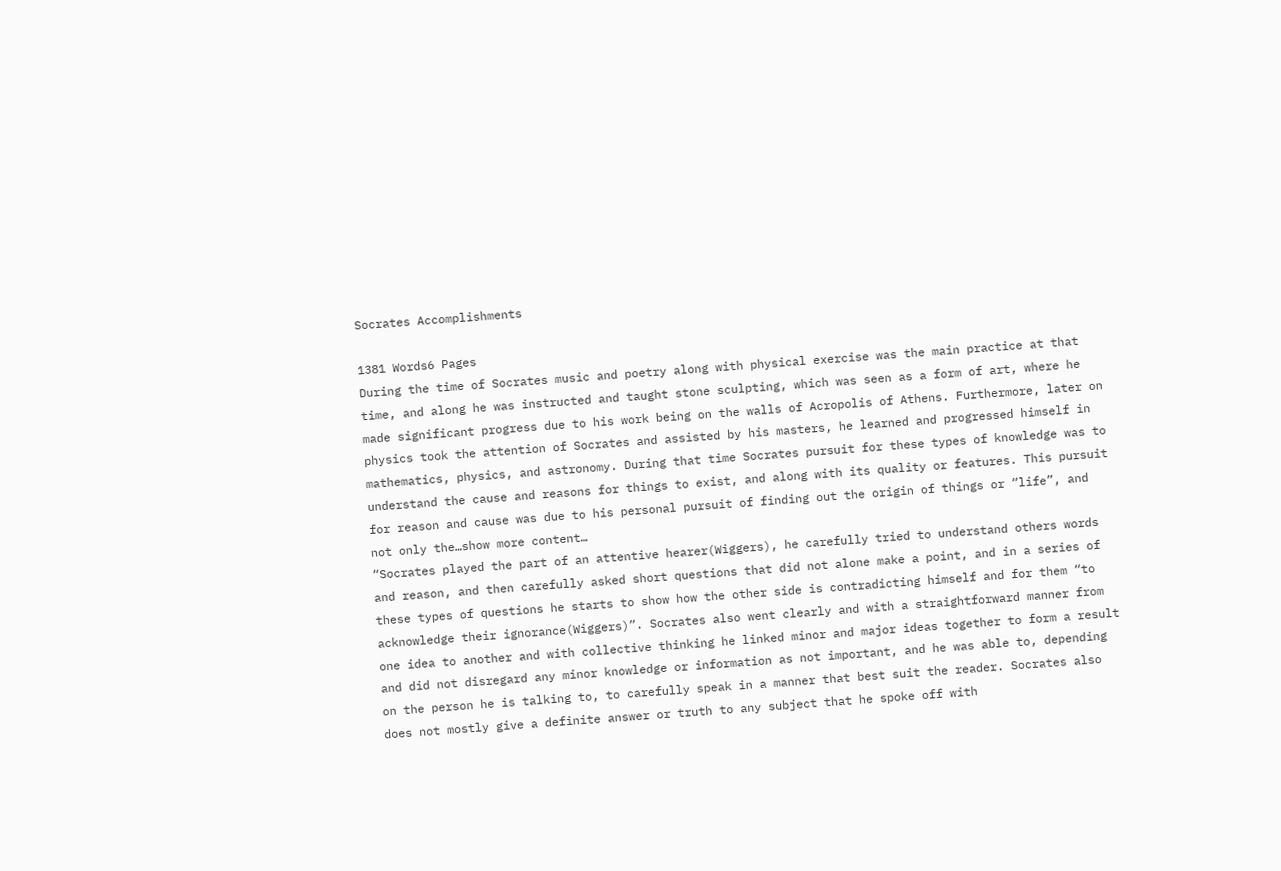Socrates Accomplishments

1381 Words6 Pages
During the time of Socrates music and poetry along with physical exercise was the main practice at that time, and along he was instructed and taught stone sculpting, which was seen as a form of art, where he made significant progress due to his work being on the walls of Acropolis of Athens. Furthermore, later on physics took the attention of Socrates and assisted by his masters, he learned and progressed himself in mathematics, physics, and astronomy. During that time Socrates pursuit for these types of knowledge was to understand the cause and reasons for things to exist, and along with its quality or features. This pursuit for reason and cause was due to his personal pursuit of finding out the origin of things or “life”, and not only the…show more content…
“Socrates played the part of an attentive hearer(Wiggers), he carefully tried to understand others words and reason, and then carefully asked short questions that did not alone make a point, and in a series of these types of questions he starts to show how the other side is contradicting himself and for them “to acknowledge their ignorance(Wiggers)”. Socrates also went clearly and with a straightforward manner from one idea to another and with collective thinking he linked minor and major ideas together to form a result and did not disregard any minor knowledge or information as not important, and he was able to, depending on the person he is talking to, to carefully speak in a manner that best suit the reader. Socrates also does not mostly give a definite answer or truth to any subject that he spoke off with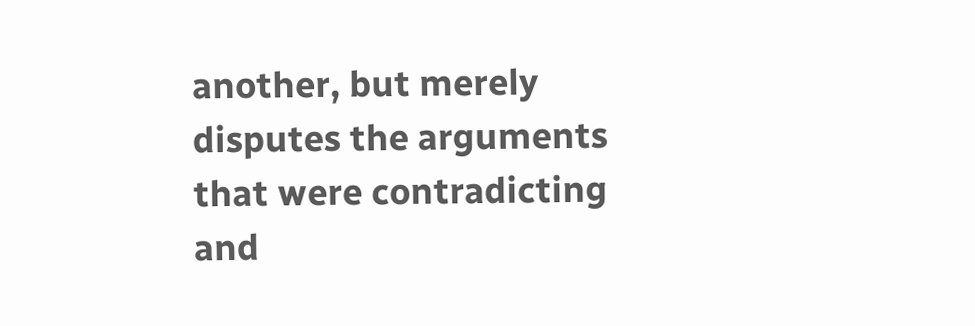another, but merely disputes the arguments that were contradicting and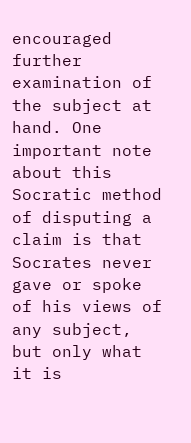encouraged further examination of the subject at hand. One important note about this Socratic method of disputing a claim is that Socrates never gave or spoke of his views of any subject, but only what it is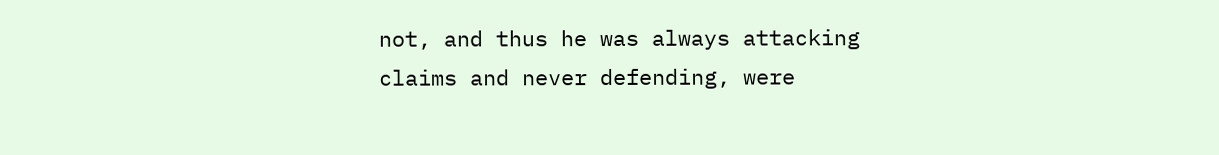not, and thus he was always attacking claims and never defending, were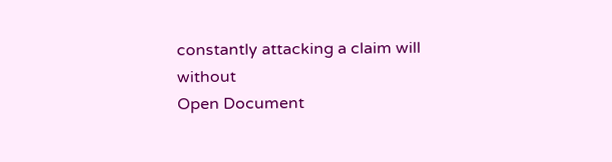constantly attacking a claim will without
Open Document